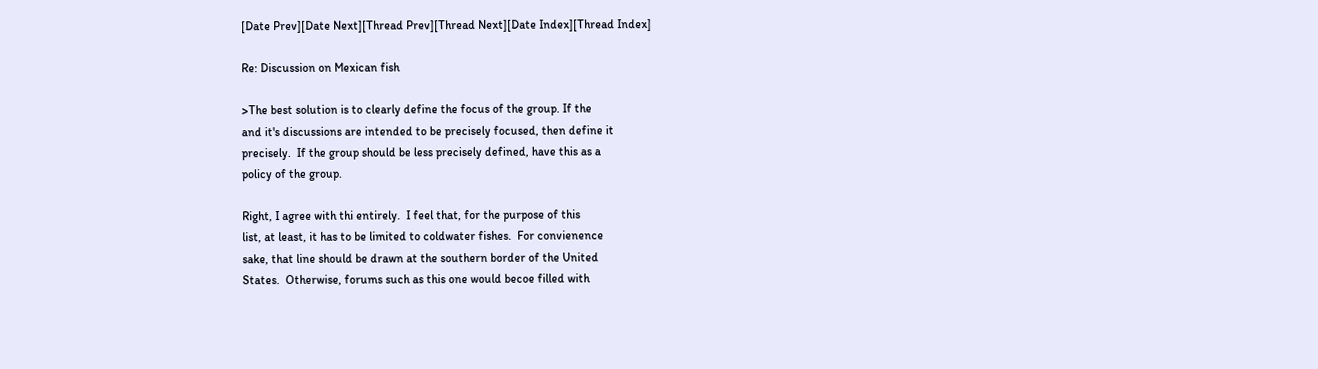[Date Prev][Date Next][Thread Prev][Thread Next][Date Index][Thread Index]

Re: Discussion on Mexican fish

>The best solution is to clearly define the focus of the group. If the
and it's discussions are intended to be precisely focused, then define it
precisely.  If the group should be less precisely defined, have this as a
policy of the group.

Right, I agree with thi entirely.  I feel that, for the purpose of this
list, at least, it has to be limited to coldwater fishes.  For convienence
sake, that line should be drawn at the southern border of the United
States.  Otherwise, forums such as this one would becoe filled with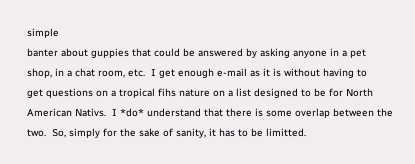simple
banter about guppies that could be answered by asking anyone in a pet
shop, in a chat room, etc.  I get enough e-mail as it is without having to
get questions on a tropical fihs nature on a list designed to be for North
American Nativs.  I *do* understand that there is some overlap between the
two.  So, simply for the sake of sanity, it has to be limitted.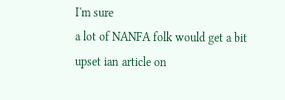I'm sure
a lot of NANFA folk would get a bit upset ian article on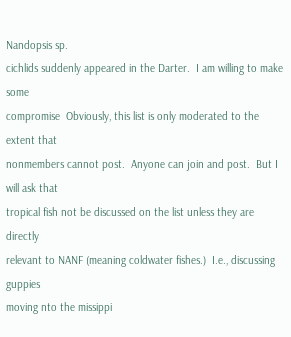Nandopsis sp.
cichlids suddenly appeared in the Darter.  I am willing to make some
compromise  Obviously, this list is only moderated to the extent that
nonmembers cannot post.  Anyone can join and post.  But I will ask that
tropical fish not be discussed on the list unless they are directly
relevant to NANF (meaning coldwater fishes.)  I.e., discussing guppies
moving nto the missippi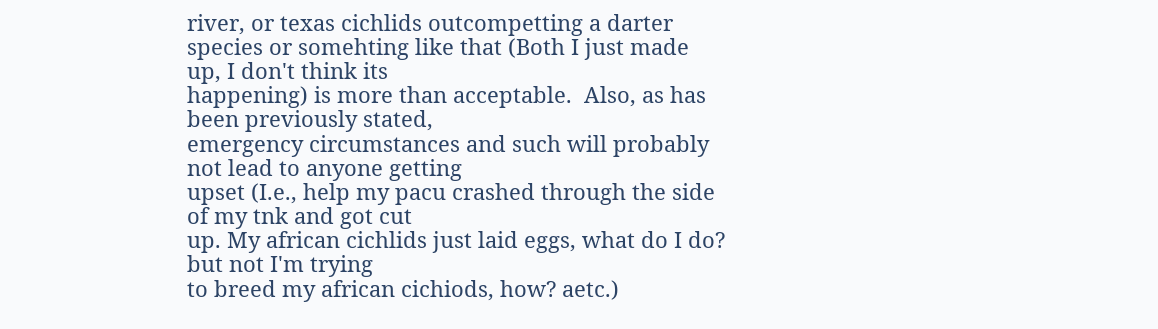river, or texas cichlids outcompetting a darter
species or somehting like that (Both I just made up, I don't think its
happening) is more than acceptable.  Also, as has been previously stated,
emergency circumstances and such will probably not lead to anyone getting
upset (I.e., help my pacu crashed through the side of my tnk and got cut
up. My african cichlids just laid eggs, what do I do? but not I'm trying
to breed my african cichiods, how? aetc.)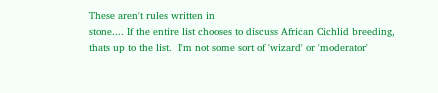These aren't rules written in
stone.... If the entire list chooses to discuss African Cichlid breeding,
thats up to the list.  I'm not some sort of 'wizard' or 'moderator'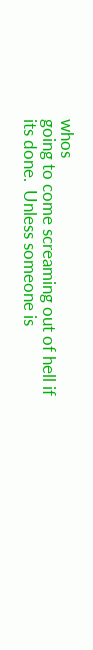whos
going to come screaming out of hell if its done.  Unless someone is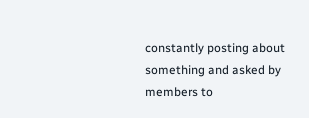constantly posting about something and asked by members to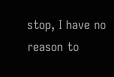stop, I have no
reason to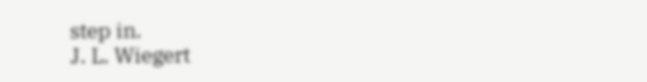step in.
J. L. Wiegert